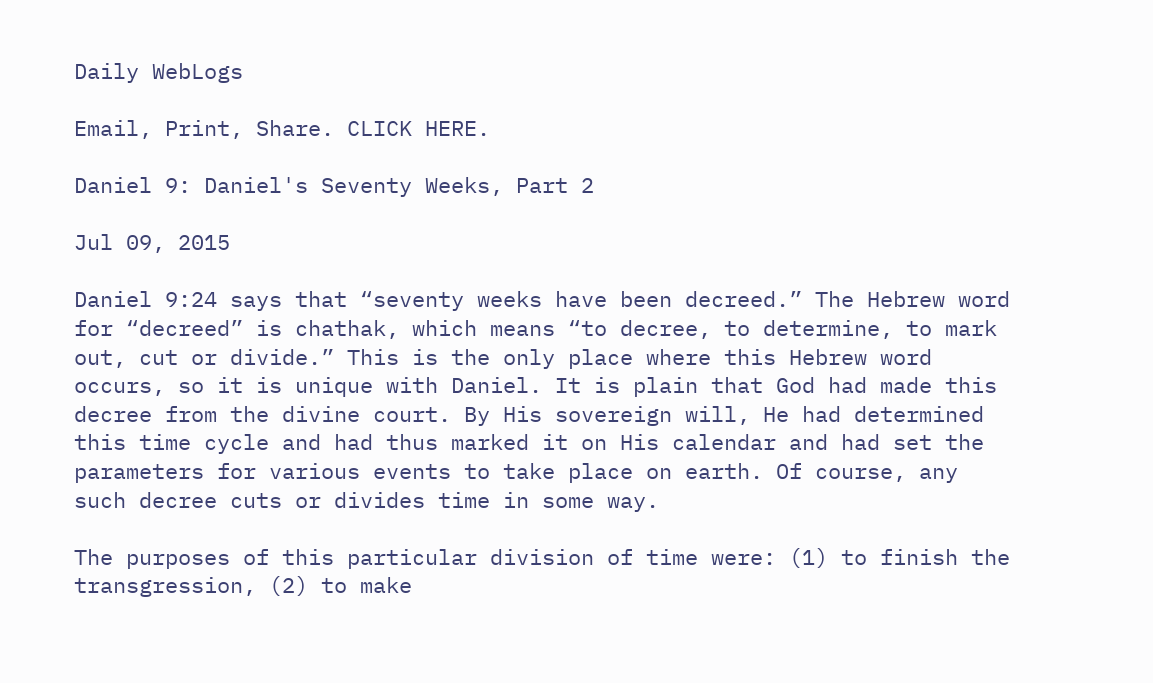Daily WebLogs

Email, Print, Share. CLICK HERE.

Daniel 9: Daniel's Seventy Weeks, Part 2

Jul 09, 2015

Daniel 9:24 says that “seventy weeks have been decreed.” The Hebrew word for “decreed” is chathak, which means “to decree, to determine, to mark out, cut or divide.” This is the only place where this Hebrew word occurs, so it is unique with Daniel. It is plain that God had made this decree from the divine court. By His sovereign will, He had determined this time cycle and had thus marked it on His calendar and had set the parameters for various events to take place on earth. Of course, any such decree cuts or divides time in some way.

The purposes of this particular division of time were: (1) to finish the transgression, (2) to make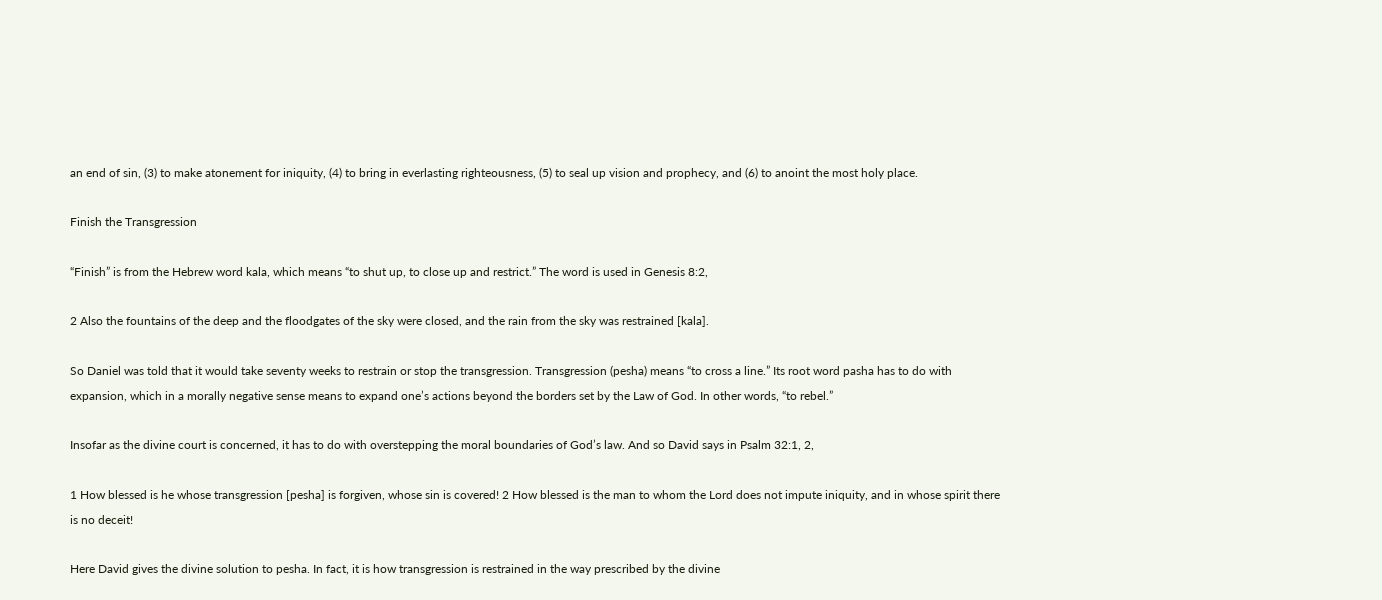an end of sin, (3) to make atonement for iniquity, (4) to bring in everlasting righteousness, (5) to seal up vision and prophecy, and (6) to anoint the most holy place.

Finish the Transgression

“Finish” is from the Hebrew word kala, which means “to shut up, to close up and restrict.” The word is used in Genesis 8:2,

2 Also the fountains of the deep and the floodgates of the sky were closed, and the rain from the sky was restrained [kala].

So Daniel was told that it would take seventy weeks to restrain or stop the transgression. Transgression (pesha) means “to cross a line.” Its root word pasha has to do with expansion, which in a morally negative sense means to expand one’s actions beyond the borders set by the Law of God. In other words, “to rebel.”

Insofar as the divine court is concerned, it has to do with overstepping the moral boundaries of God’s law. And so David says in Psalm 32:1, 2,

1 How blessed is he whose transgression [pesha] is forgiven, whose sin is covered! 2 How blessed is the man to whom the Lord does not impute iniquity, and in whose spirit there is no deceit!

Here David gives the divine solution to pesha. In fact, it is how transgression is restrained in the way prescribed by the divine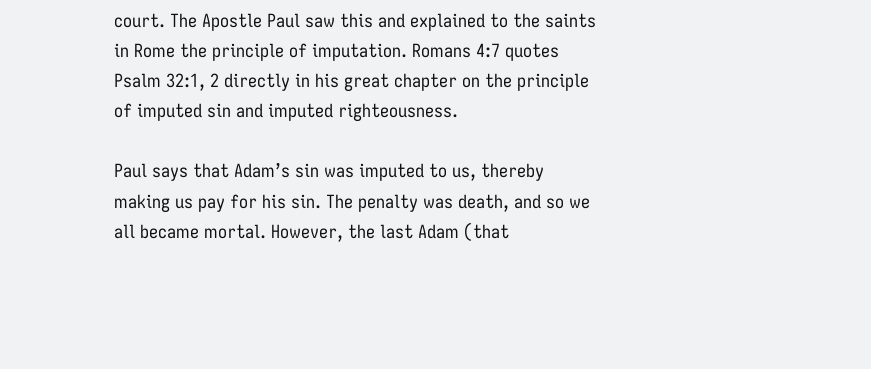court. The Apostle Paul saw this and explained to the saints in Rome the principle of imputation. Romans 4:7 quotes Psalm 32:1, 2 directly in his great chapter on the principle of imputed sin and imputed righteousness.

Paul says that Adam’s sin was imputed to us, thereby making us pay for his sin. The penalty was death, and so we all became mortal. However, the last Adam (that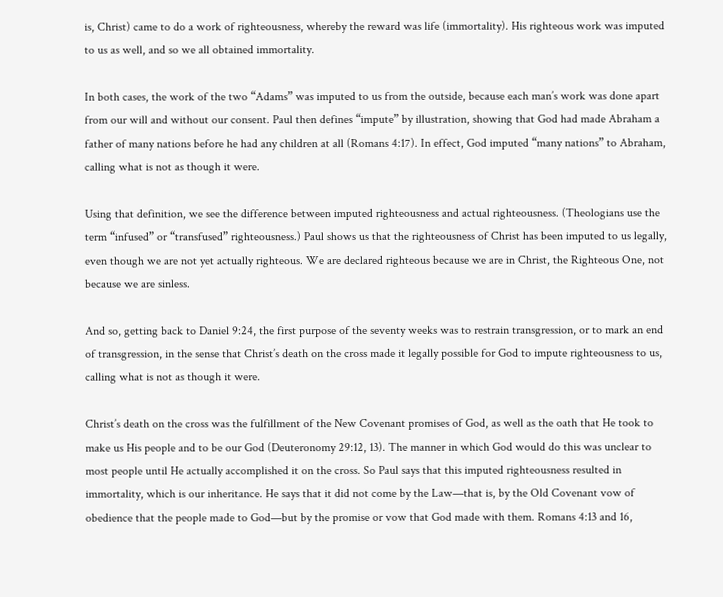is, Christ) came to do a work of righteousness, whereby the reward was life (immortality). His righteous work was imputed to us as well, and so we all obtained immortality.

In both cases, the work of the two “Adams” was imputed to us from the outside, because each man’s work was done apart from our will and without our consent. Paul then defines “impute” by illustration, showing that God had made Abraham a father of many nations before he had any children at all (Romans 4:17). In effect, God imputed “many nations” to Abraham, calling what is not as though it were.

Using that definition, we see the difference between imputed righteousness and actual righteousness. (Theologians use the term “infused” or “transfused” righteousness.) Paul shows us that the righteousness of Christ has been imputed to us legally, even though we are not yet actually righteous. We are declared righteous because we are in Christ, the Righteous One, not because we are sinless.

And so, getting back to Daniel 9:24, the first purpose of the seventy weeks was to restrain transgression, or to mark an end of transgression, in the sense that Christ’s death on the cross made it legally possible for God to impute righteousness to us, calling what is not as though it were.

Christ’s death on the cross was the fulfillment of the New Covenant promises of God, as well as the oath that He took to make us His people and to be our God (Deuteronomy 29:12, 13). The manner in which God would do this was unclear to most people until He actually accomplished it on the cross. So Paul says that this imputed righteousness resulted in immortality, which is our inheritance. He says that it did not come by the Law—that is, by the Old Covenant vow of obedience that the people made to God—but by the promise or vow that God made with them. Romans 4:13 and 16,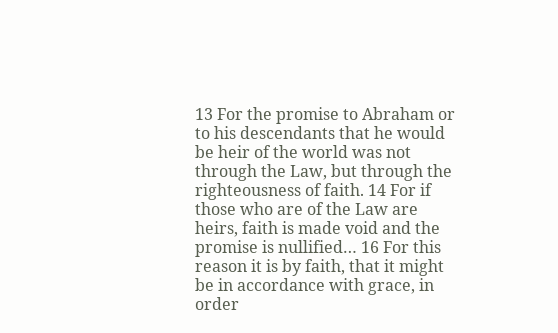13 For the promise to Abraham or to his descendants that he would be heir of the world was not through the Law, but through the righteousness of faith. 14 For if those who are of the Law are heirs, faith is made void and the promise is nullified… 16 For this reason it is by faith, that it might be in accordance with grace, in order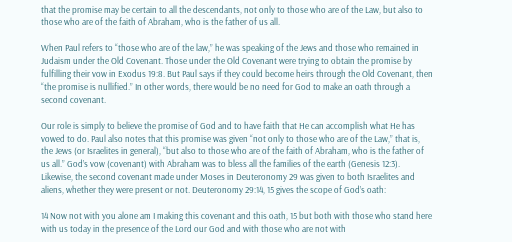that the promise may be certain to all the descendants, not only to those who are of the Law, but also to those who are of the faith of Abraham, who is the father of us all.

When Paul refers to “those who are of the law,” he was speaking of the Jews and those who remained in Judaism under the Old Covenant. Those under the Old Covenant were trying to obtain the promise by fulfilling their vow in Exodus 19:8. But Paul says if they could become heirs through the Old Covenant, then “the promise is nullified.” In other words, there would be no need for God to make an oath through a second covenant.

Our role is simply to believe the promise of God and to have faith that He can accomplish what He has vowed to do. Paul also notes that this promise was given “not only to those who are of the Law,” that is, the Jews (or Israelites in general), “but also to those who are of the faith of Abraham, who is the father of us all.” God’s vow (covenant) with Abraham was to bless all the families of the earth (Genesis 12:3). Likewise, the second covenant made under Moses in Deuteronomy 29 was given to both Israelites and aliens, whether they were present or not. Deuteronomy 29:14, 15 gives the scope of God’s oath:

14 Now not with you alone am I making this covenant and this oath, 15 but both with those who stand here with us today in the presence of the Lord our God and with those who are not with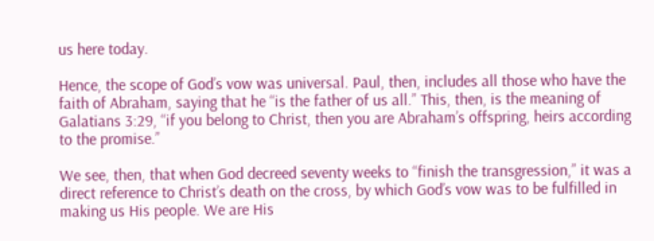us here today.

Hence, the scope of God’s vow was universal. Paul, then, includes all those who have the faith of Abraham, saying that he “is the father of us all.” This, then, is the meaning of Galatians 3:29, “if you belong to Christ, then you are Abraham’s offspring, heirs according to the promise.”

We see, then, that when God decreed seventy weeks to “finish the transgression,” it was a direct reference to Christ’s death on the cross, by which God’s vow was to be fulfilled in making us His people. We are His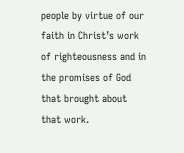people by virtue of our faith in Christ’s work of righteousness and in the promises of God that brought about that work.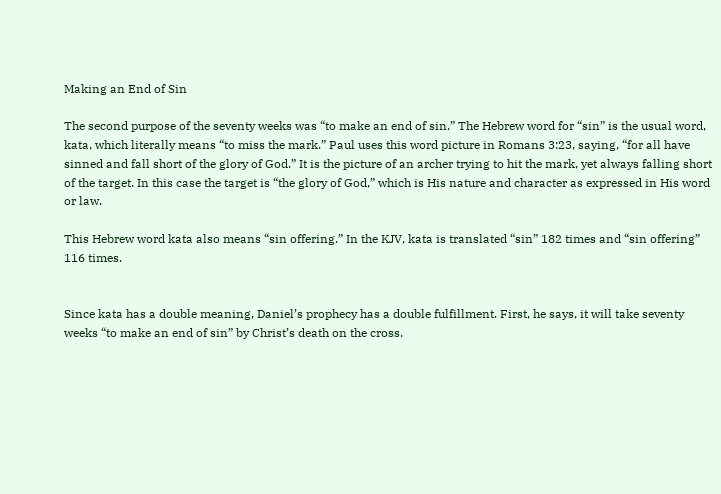Making an End of Sin

The second purpose of the seventy weeks was “to make an end of sin.” The Hebrew word for “sin” is the usual word, kata, which literally means “to miss the mark.” Paul uses this word picture in Romans 3:23, saying, “for all have sinned and fall short of the glory of God.” It is the picture of an archer trying to hit the mark, yet always falling short of the target. In this case the target is “the glory of God,” which is His nature and character as expressed in His word or law.

This Hebrew word kata also means “sin offering.” In the KJV, kata is translated “sin” 182 times and “sin offering” 116 times.


Since kata has a double meaning, Daniel’s prophecy has a double fulfillment. First, he says, it will take seventy weeks “to make an end of sin” by Christ’s death on the cross.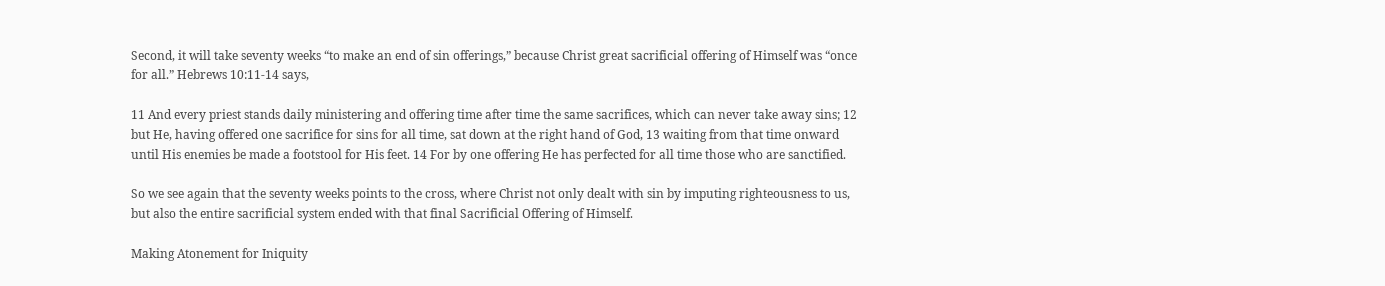Second, it will take seventy weeks “to make an end of sin offerings,” because Christ great sacrificial offering of Himself was “once for all.” Hebrews 10:11-14 says,

11 And every priest stands daily ministering and offering time after time the same sacrifices, which can never take away sins; 12 but He, having offered one sacrifice for sins for all time, sat down at the right hand of God, 13 waiting from that time onward until His enemies be made a footstool for His feet. 14 For by one offering He has perfected for all time those who are sanctified.

So we see again that the seventy weeks points to the cross, where Christ not only dealt with sin by imputing righteousness to us, but also the entire sacrificial system ended with that final Sacrificial Offering of Himself.

Making Atonement for Iniquity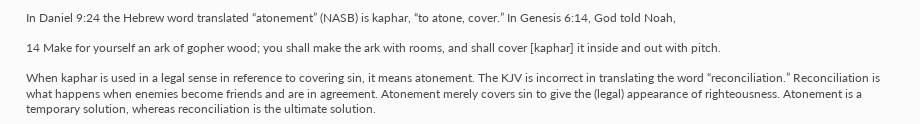In Daniel 9:24 the Hebrew word translated “atonement” (NASB) is kaphar, “to atone, cover.” In Genesis 6:14, God told Noah,

14 Make for yourself an ark of gopher wood; you shall make the ark with rooms, and shall cover [kaphar] it inside and out with pitch.

When kaphar is used in a legal sense in reference to covering sin, it means atonement. The KJV is incorrect in translating the word “reconciliation.” Reconciliation is what happens when enemies become friends and are in agreement. Atonement merely covers sin to give the (legal) appearance of righteousness. Atonement is a temporary solution, whereas reconciliation is the ultimate solution.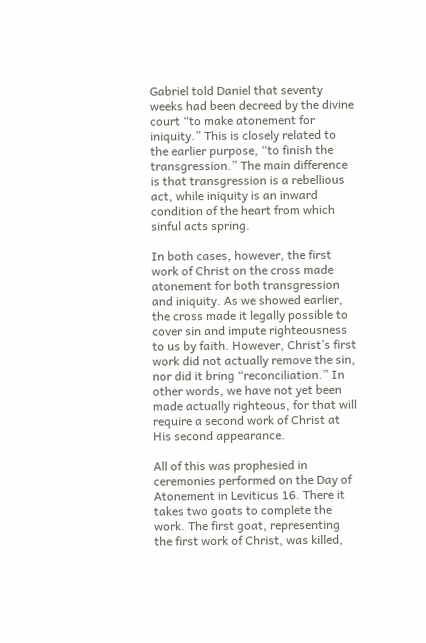Gabriel told Daniel that seventy weeks had been decreed by the divine court “to make atonement for iniquity.” This is closely related to the earlier purpose, “to finish the transgression.” The main difference is that transgression is a rebellious act, while iniquity is an inward condition of the heart from which sinful acts spring.

In both cases, however, the first work of Christ on the cross made atonement for both transgression and iniquity. As we showed earlier, the cross made it legally possible to cover sin and impute righteousness to us by faith. However, Christ’s first work did not actually remove the sin, nor did it bring “reconciliation.” In other words, we have not yet been made actually righteous, for that will require a second work of Christ at His second appearance.

All of this was prophesied in ceremonies performed on the Day of Atonement in Leviticus 16. There it takes two goats to complete the work. The first goat, representing the first work of Christ, was killed,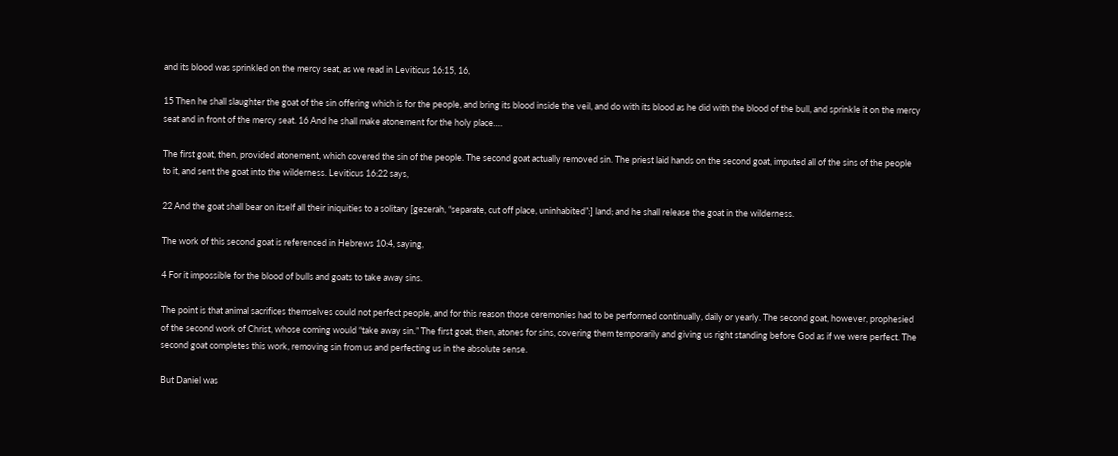and its blood was sprinkled on the mercy seat, as we read in Leviticus 16:15, 16,

15 Then he shall slaughter the goat of the sin offering which is for the people, and bring its blood inside the veil, and do with its blood as he did with the blood of the bull, and sprinkle it on the mercy seat and in front of the mercy seat. 16 And he shall make atonement for the holy place….

The first goat, then, provided atonement, which covered the sin of the people. The second goat actually removed sin. The priest laid hands on the second goat, imputed all of the sins of the people to it, and sent the goat into the wilderness. Leviticus 16:22 says,

22 And the goat shall bear on itself all their iniquities to a solitary [gezerah, “separate, cut off place, uninhabited”:] land; and he shall release the goat in the wilderness.

The work of this second goat is referenced in Hebrews 10:4, saying,

4 For it impossible for the blood of bulls and goats to take away sins.

The point is that animal sacrifices themselves could not perfect people, and for this reason those ceremonies had to be performed continually, daily or yearly. The second goat, however, prophesied of the second work of Christ, whose coming would “take away sin.” The first goat, then, atones for sins, covering them temporarily and giving us right standing before God as if we were perfect. The second goat completes this work, removing sin from us and perfecting us in the absolute sense.

But Daniel was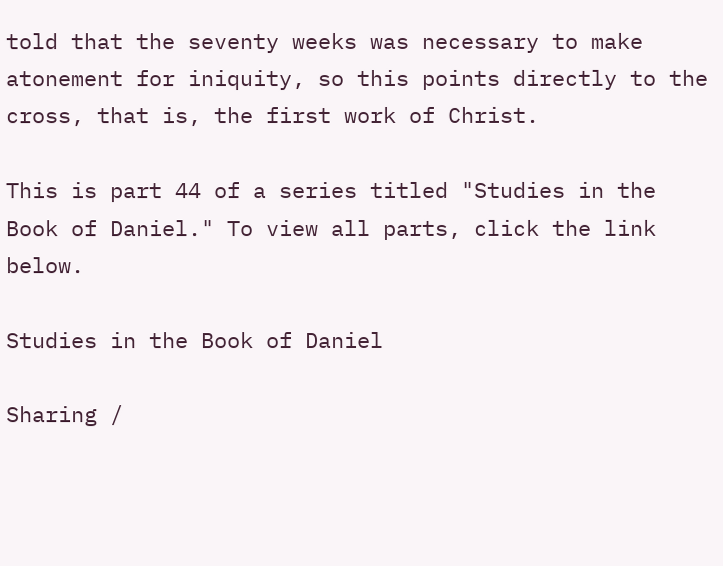told that the seventy weeks was necessary to make atonement for iniquity, so this points directly to the cross, that is, the first work of Christ.

This is part 44 of a series titled "Studies in the Book of Daniel." To view all parts, click the link below.

Studies in the Book of Daniel

Sharing /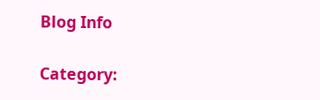Blog Info

Category: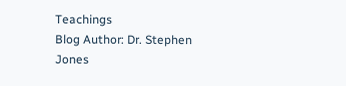Teachings
Blog Author: Dr. Stephen Jones